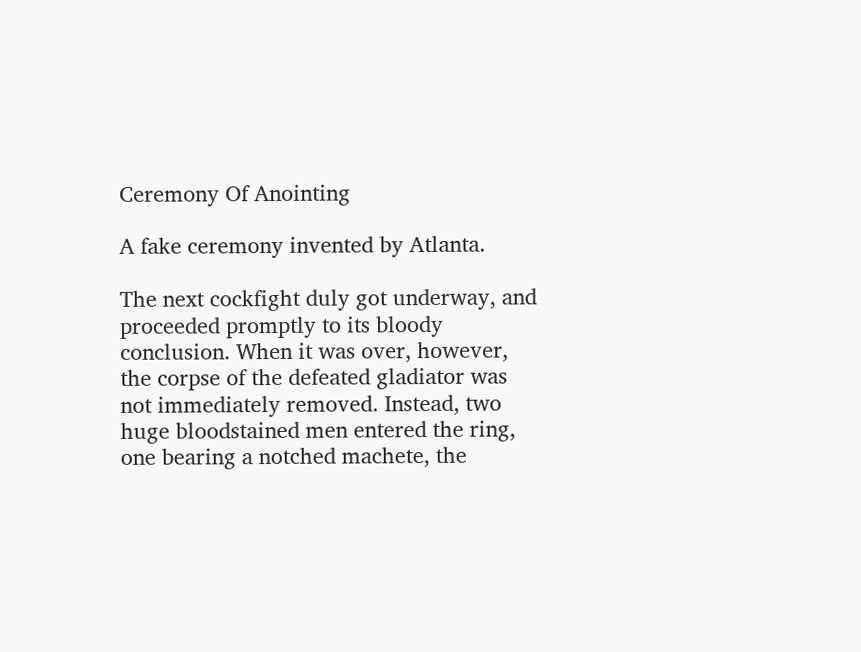Ceremony Of Anointing

A fake ceremony invented by Atlanta.

The next cockfight duly got underway, and proceeded promptly to its bloody conclusion. When it was over, however, the corpse of the defeated gladiator was not immediately removed. Instead, two huge bloodstained men entered the ring, one bearing a notched machete, the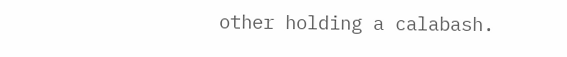other holding a calabash.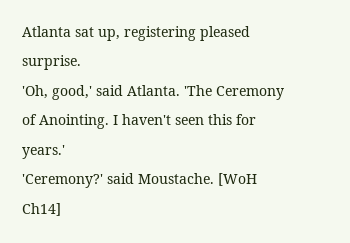Atlanta sat up, registering pleased surprise.
'Oh, good,' said Atlanta. 'The Ceremony of Anointing. I haven't seen this for years.'
'Ceremony?' said Moustache. [WoH Ch14]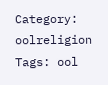Category: oolreligion
Tags: ool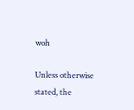woh

Unless otherwise stated, the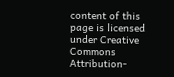content of this page is licensed under Creative Commons Attribution-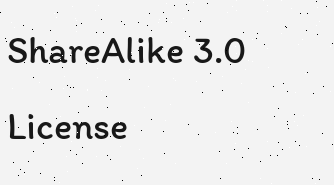ShareAlike 3.0 License